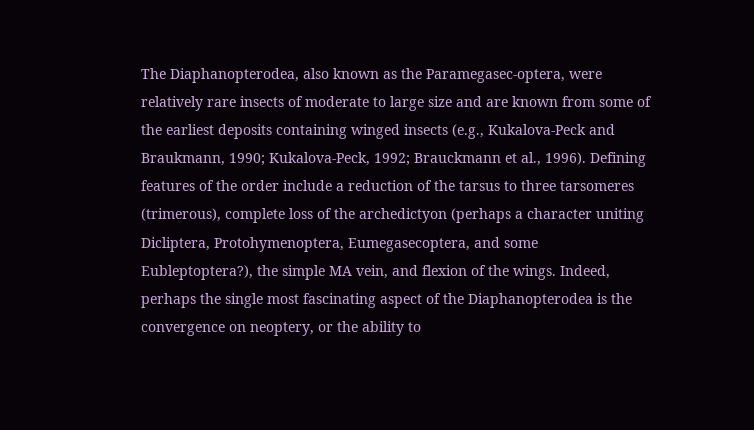The Diaphanopterodea, also known as the Paramegasec-optera, were relatively rare insects of moderate to large size and are known from some of the earliest deposits containing winged insects (e.g., Kukalova-Peck and Braukmann, 1990; Kukalova-Peck, 1992; Brauckmann et al., 1996). Defining features of the order include a reduction of the tarsus to three tarsomeres (trimerous), complete loss of the archedictyon (perhaps a character uniting Dicliptera, Protohymenoptera, Eumegasecoptera, and some Eubleptoptera?), the simple MA vein, and flexion of the wings. Indeed, perhaps the single most fascinating aspect of the Diaphanopterodea is the convergence on neoptery, or the ability to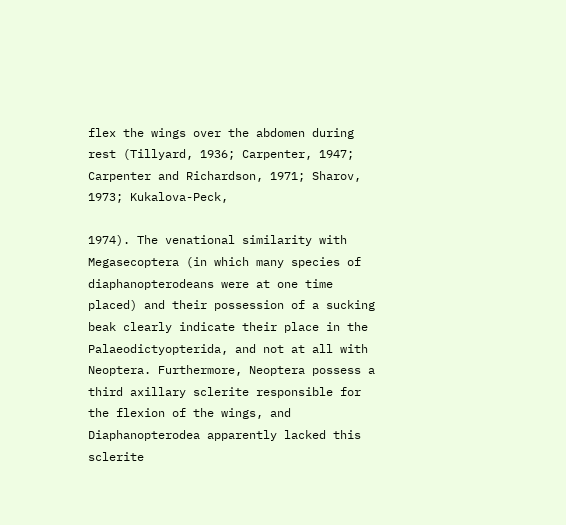flex the wings over the abdomen during rest (Tillyard, 1936; Carpenter, 1947; Carpenter and Richardson, 1971; Sharov, 1973; Kukalova-Peck,

1974). The venational similarity with Megasecoptera (in which many species of diaphanopterodeans were at one time placed) and their possession of a sucking beak clearly indicate their place in the Palaeodictyopterida, and not at all with Neoptera. Furthermore, Neoptera possess a third axillary sclerite responsible for the flexion of the wings, and Diaphanopterodea apparently lacked this sclerite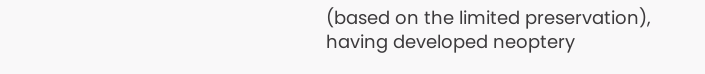(based on the limited preservation), having developed neoptery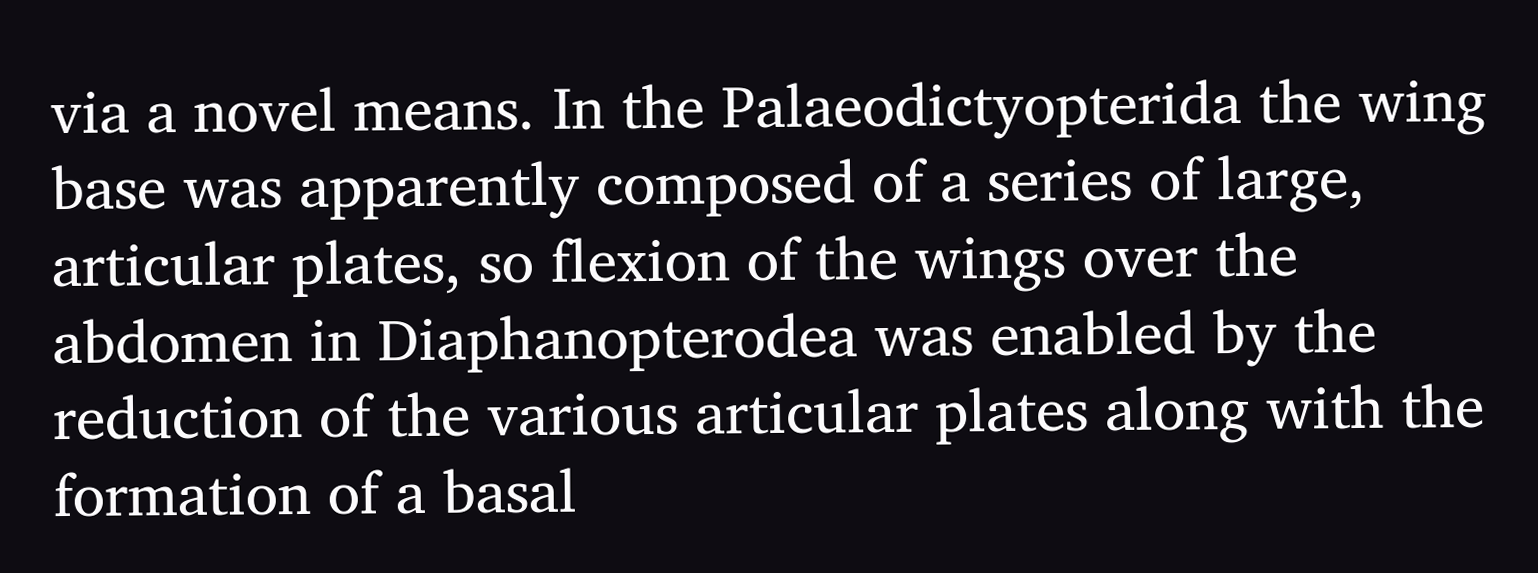via a novel means. In the Palaeodictyopterida the wing base was apparently composed of a series of large, articular plates, so flexion of the wings over the abdomen in Diaphanopterodea was enabled by the reduction of the various articular plates along with the formation of a basal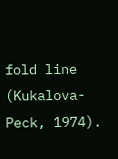fold line (Kukalova-Peck, 1974).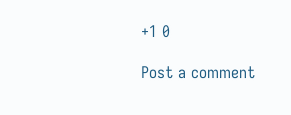+1 0

Post a comment